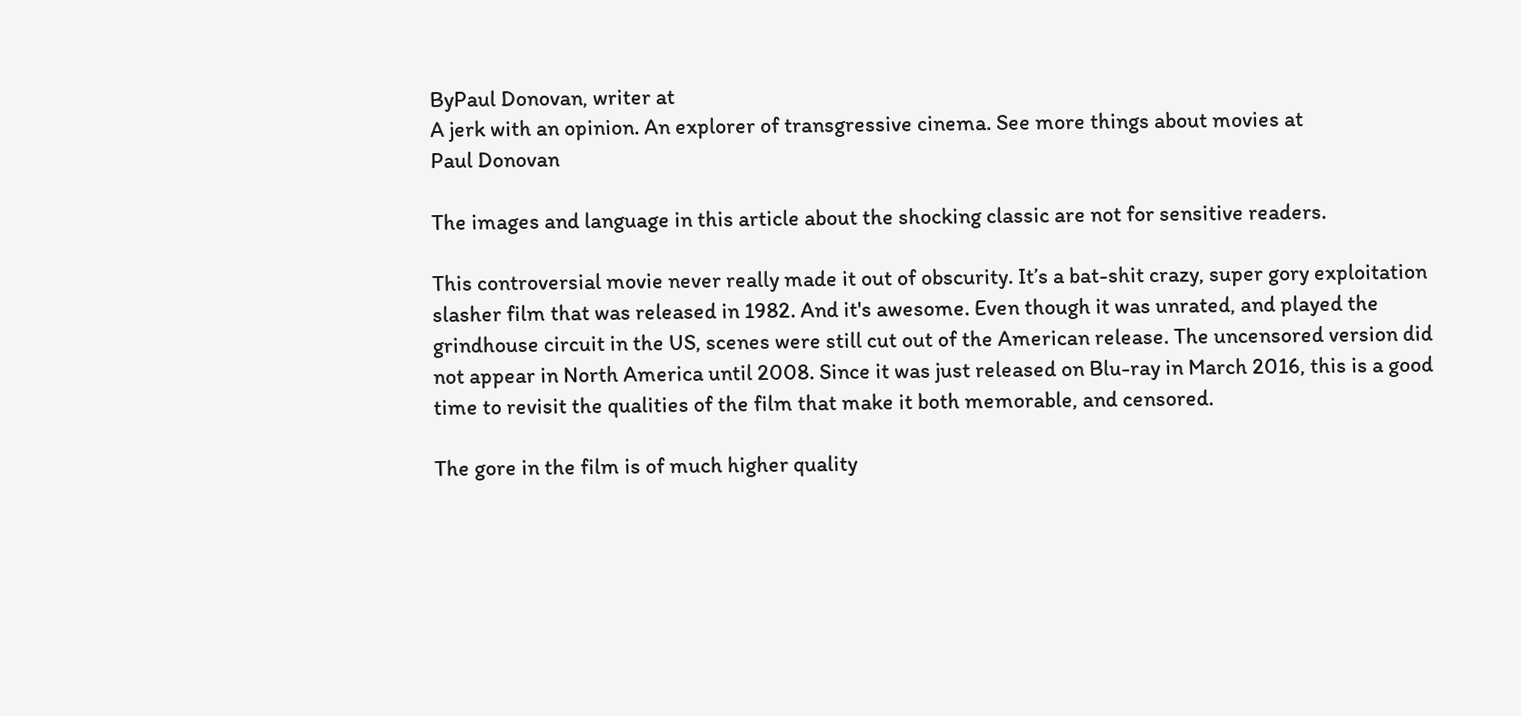ByPaul Donovan, writer at
A jerk with an opinion. An explorer of transgressive cinema. See more things about movies at
Paul Donovan

The images and language in this article about the shocking classic are not for sensitive readers.

This controversial movie never really made it out of obscurity. It’s a bat-shit crazy, super gory exploitation slasher film that was released in 1982. And it's awesome. Even though it was unrated, and played the grindhouse circuit in the US, scenes were still cut out of the American release. The uncensored version did not appear in North America until 2008. Since it was just released on Blu-ray in March 2016, this is a good time to revisit the qualities of the film that make it both memorable, and censored.

The gore in the film is of much higher quality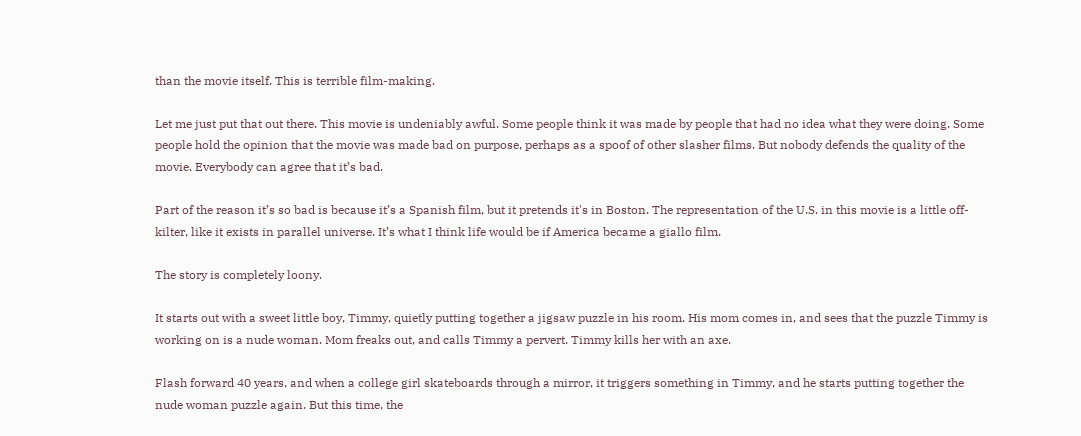than the movie itself. This is terrible film-making.

Let me just put that out there. This movie is undeniably awful. Some people think it was made by people that had no idea what they were doing. Some people hold the opinion that the movie was made bad on purpose, perhaps as a spoof of other slasher films. But nobody defends the quality of the movie. Everybody can agree that it’s bad.

Part of the reason it’s so bad is because it’s a Spanish film, but it pretends it's in Boston. The representation of the U.S. in this movie is a little off-kilter, like it exists in parallel universe. It’s what I think life would be if America became a giallo film.

The story is completely loony.

It starts out with a sweet little boy, Timmy, quietly putting together a jigsaw puzzle in his room. His mom comes in, and sees that the puzzle Timmy is working on is a nude woman. Mom freaks out, and calls Timmy a pervert. Timmy kills her with an axe.

Flash forward 40 years, and when a college girl skateboards through a mirror, it triggers something in Timmy, and he starts putting together the nude woman puzzle again. But this time, the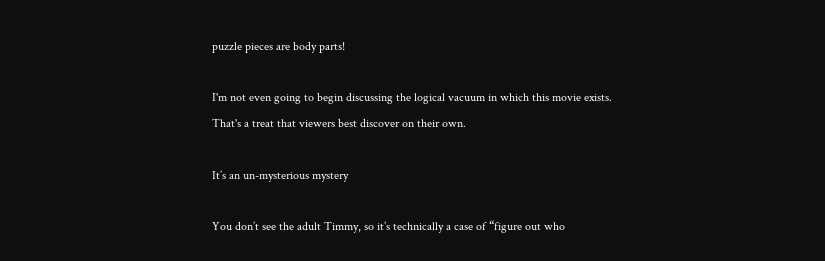puzzle pieces are body parts!

I'm not even going to begin discussing the logical vacuum in which this movie exists. That's a treat that viewers best discover on their own.

It’s an un-mysterious mystery

You don’t see the adult Timmy, so it’s technically a case of “figure out who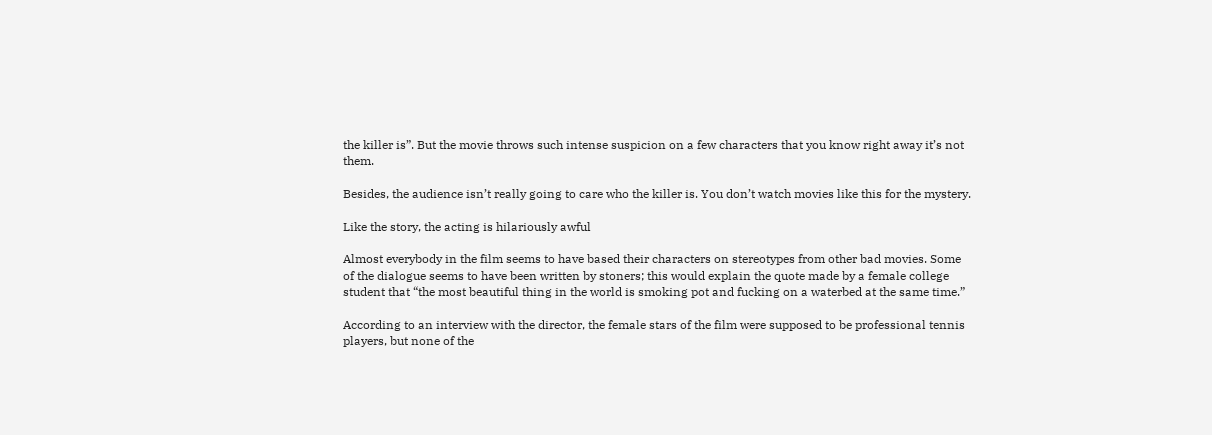the killer is”. But the movie throws such intense suspicion on a few characters that you know right away it’s not them.

Besides, the audience isn’t really going to care who the killer is. You don’t watch movies like this for the mystery.

Like the story, the acting is hilariously awful

Almost everybody in the film seems to have based their characters on stereotypes from other bad movies. Some of the dialogue seems to have been written by stoners; this would explain the quote made by a female college student that “the most beautiful thing in the world is smoking pot and fucking on a waterbed at the same time.”

According to an interview with the director, the female stars of the film were supposed to be professional tennis players, but none of the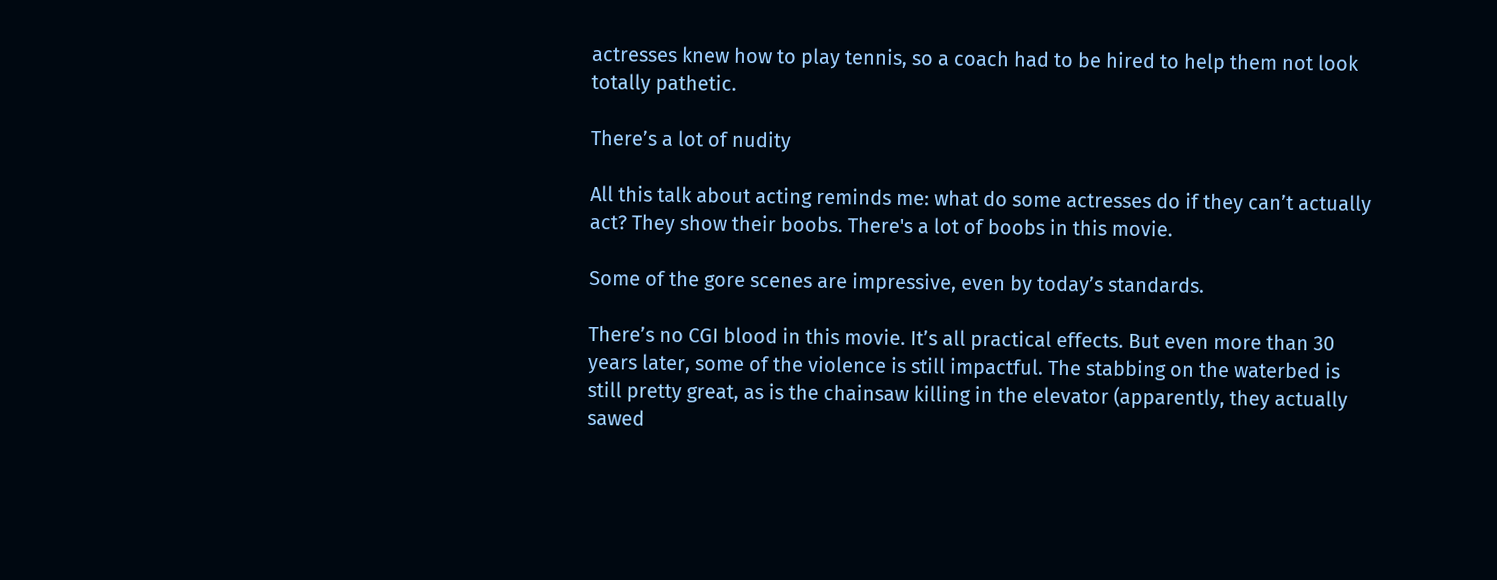actresses knew how to play tennis, so a coach had to be hired to help them not look totally pathetic.

There’s a lot of nudity

All this talk about acting reminds me: what do some actresses do if they can’t actually act? They show their boobs. There's a lot of boobs in this movie.

Some of the gore scenes are impressive, even by today’s standards.

There’s no CGI blood in this movie. It’s all practical effects. But even more than 30 years later, some of the violence is still impactful. The stabbing on the waterbed is still pretty great, as is the chainsaw killing in the elevator (apparently, they actually sawed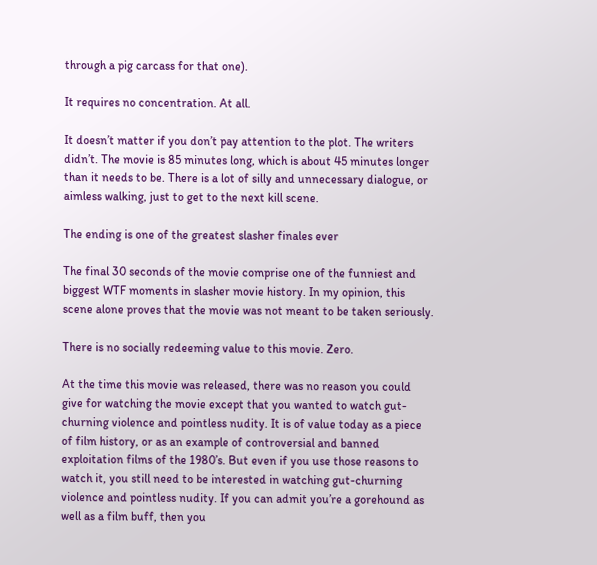through a pig carcass for that one).

It requires no concentration. At all.

It doesn’t matter if you don’t pay attention to the plot. The writers didn’t. The movie is 85 minutes long, which is about 45 minutes longer than it needs to be. There is a lot of silly and unnecessary dialogue, or aimless walking, just to get to the next kill scene.

The ending is one of the greatest slasher finales ever

The final 30 seconds of the movie comprise one of the funniest and biggest WTF moments in slasher movie history. In my opinion, this scene alone proves that the movie was not meant to be taken seriously.

There is no socially redeeming value to this movie. Zero.

At the time this movie was released, there was no reason you could give for watching the movie except that you wanted to watch gut-churning violence and pointless nudity. It is of value today as a piece of film history, or as an example of controversial and banned exploitation films of the 1980’s. But even if you use those reasons to watch it, you still need to be interested in watching gut-churning violence and pointless nudity. If you can admit you’re a gorehound as well as a film buff, then you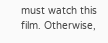must watch this film. Otherwise,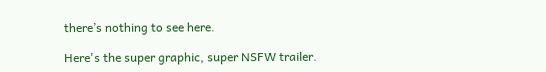there’s nothing to see here.

Here's the super graphic, super NSFW trailer.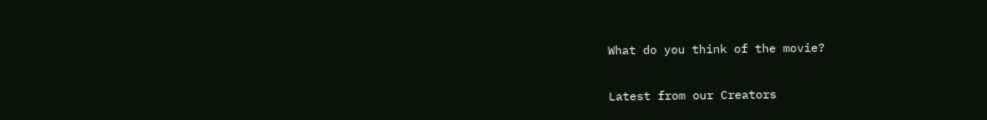What do you think of the movie?


Latest from our Creators